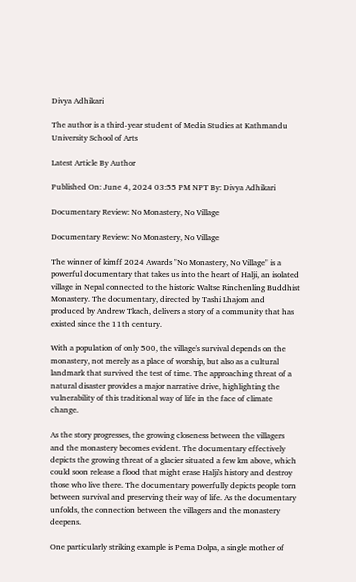Divya Adhikari

The author is a third-year student of Media Studies at Kathmandu University School of Arts

Latest Article By Author

Published On: June 4, 2024 03:55 PM NPT By: Divya Adhikari

Documentary Review: No Monastery, No Village

Documentary Review: No Monastery, No Village

The winner of kimff 2024 Awards "No Monastery, No Village" is a powerful documentary that takes us into the heart of Halji, an isolated village in Nepal connected to the historic Waltse Rinchenling Buddhist Monastery. The documentary, directed by Tashi Lhajom and produced by Andrew Tkach, delivers a story of a community that has existed since the 11th century.

With a population of only 500, the village's survival depends on the monastery, not merely as a place of worship, but also as a cultural landmark that survived the test of time. The approaching threat of a natural disaster provides a major narrative drive, highlighting the vulnerability of this traditional way of life in the face of climate change.

As the story progresses, the growing closeness between the villagers and the monastery becomes evident. The documentary effectively depicts the growing threat of a glacier situated a few km above, which could soon release a flood that might erase Halji's history and destroy those who live there. The documentary powerfully depicts people torn between survival and preserving their way of life. As the documentary unfolds, the connection between the villagers and the monastery deepens.

One particularly striking example is Pema Dolpa, a single mother of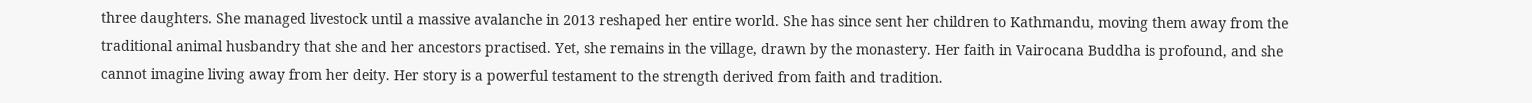three daughters. She managed livestock until a massive avalanche in 2013 reshaped her entire world. She has since sent her children to Kathmandu, moving them away from the traditional animal husbandry that she and her ancestors practised. Yet, she remains in the village, drawn by the monastery. Her faith in Vairocana Buddha is profound, and she cannot imagine living away from her deity. Her story is a powerful testament to the strength derived from faith and tradition.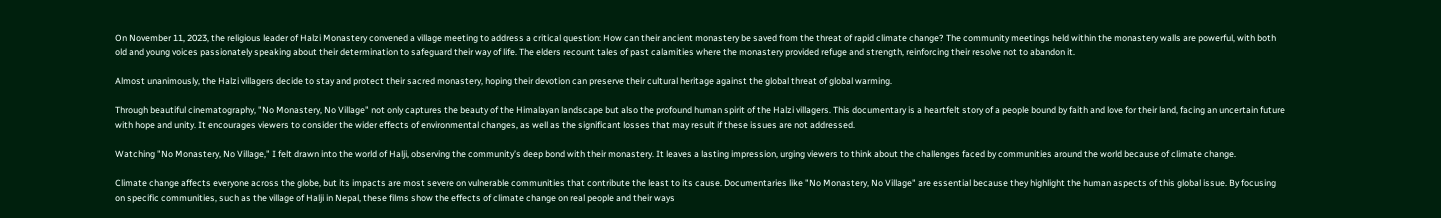On November 11, 2023, the religious leader of Halzi Monastery convened a village meeting to address a critical question: How can their ancient monastery be saved from the threat of rapid climate change? The community meetings held within the monastery walls are powerful, with both old and young voices passionately speaking about their determination to safeguard their way of life. The elders recount tales of past calamities where the monastery provided refuge and strength, reinforcing their resolve not to abandon it.

Almost unanimously, the Halzi villagers decide to stay and protect their sacred monastery, hoping their devotion can preserve their cultural heritage against the global threat of global warming.

Through beautiful cinematography, "No Monastery, No Village" not only captures the beauty of the Himalayan landscape but also the profound human spirit of the Halzi villagers. This documentary is a heartfelt story of a people bound by faith and love for their land, facing an uncertain future with hope and unity. It encourages viewers to consider the wider effects of environmental changes, as well as the significant losses that may result if these issues are not addressed.

Watching "No Monastery, No Village," I felt drawn into the world of Halji, observing the community’s deep bond with their monastery. It leaves a lasting impression, urging viewers to think about the challenges faced by communities around the world because of climate change.

Climate change affects everyone across the globe, but its impacts are most severe on vulnerable communities that contribute the least to its cause. Documentaries like "No Monastery, No Village" are essential because they highlight the human aspects of this global issue. By focusing on specific communities, such as the village of Halji in Nepal, these films show the effects of climate change on real people and their ways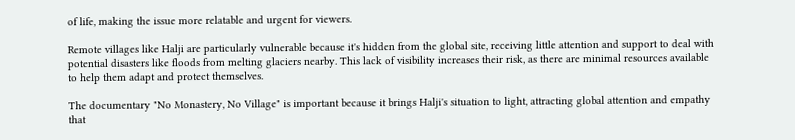of life, making the issue more relatable and urgent for viewers.

Remote villages like Halji are particularly vulnerable because it's hidden from the global site, receiving little attention and support to deal with potential disasters like floods from melting glaciers nearby. This lack of visibility increases their risk, as there are minimal resources available to help them adapt and protect themselves.

The documentary "No Monastery, No Village" is important because it brings Halji's situation to light, attracting global attention and empathy that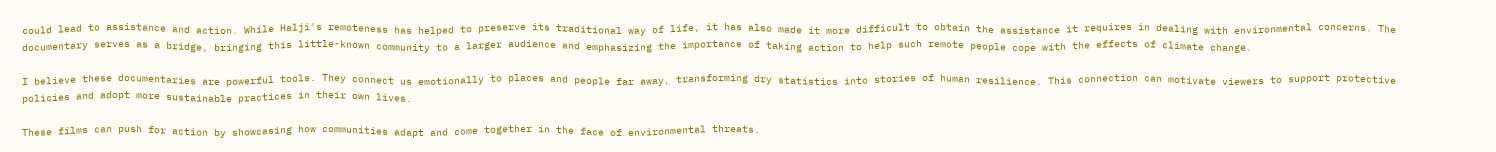could lead to assistance and action. While Halji's remoteness has helped to preserve its traditional way of life, it has also made it more difficult to obtain the assistance it requires in dealing with environmental concerns. The documentary serves as a bridge, bringing this little-known community to a larger audience and emphasizing the importance of taking action to help such remote people cope with the effects of climate change.

I believe these documentaries are powerful tools. They connect us emotionally to places and people far away, transforming dry statistics into stories of human resilience. This connection can motivate viewers to support protective policies and adopt more sustainable practices in their own lives.

These films can push for action by showcasing how communities adapt and come together in the face of environmental threats.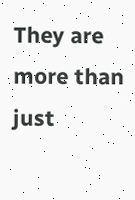They are more than just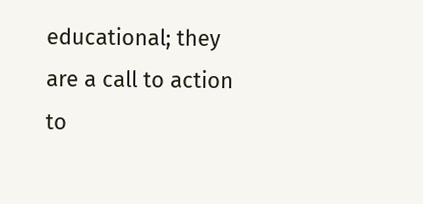educational; they are a call to action to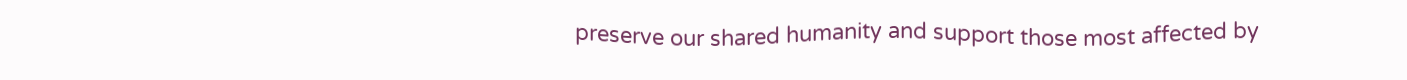preserve our shared humanity and support those most affected by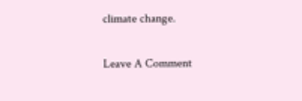climate change.

Leave A Comment